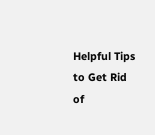Helpful Tips to Get Rid of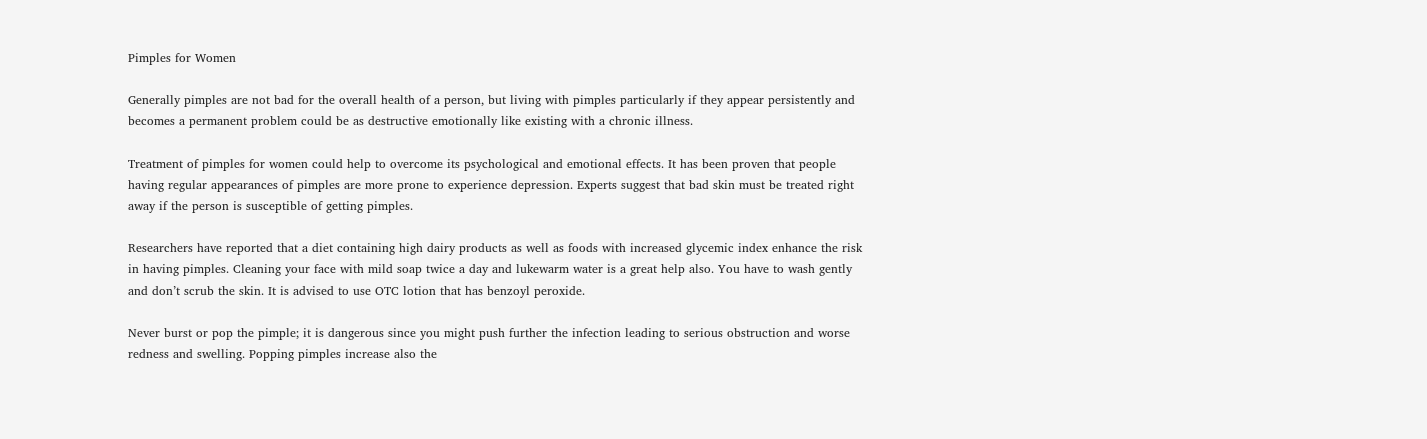Pimples for Women

Generally pimples are not bad for the overall health of a person, but living with pimples particularly if they appear persistently and becomes a permanent problem could be as destructive emotionally like existing with a chronic illness.

Treatment of pimples for women could help to overcome its psychological and emotional effects. It has been proven that people having regular appearances of pimples are more prone to experience depression. Experts suggest that bad skin must be treated right away if the person is susceptible of getting pimples.

Researchers have reported that a diet containing high dairy products as well as foods with increased glycemic index enhance the risk in having pimples. Cleaning your face with mild soap twice a day and lukewarm water is a great help also. You have to wash gently and don’t scrub the skin. It is advised to use OTC lotion that has benzoyl peroxide.

Never burst or pop the pimple; it is dangerous since you might push further the infection leading to serious obstruction and worse redness and swelling. Popping pimples increase also the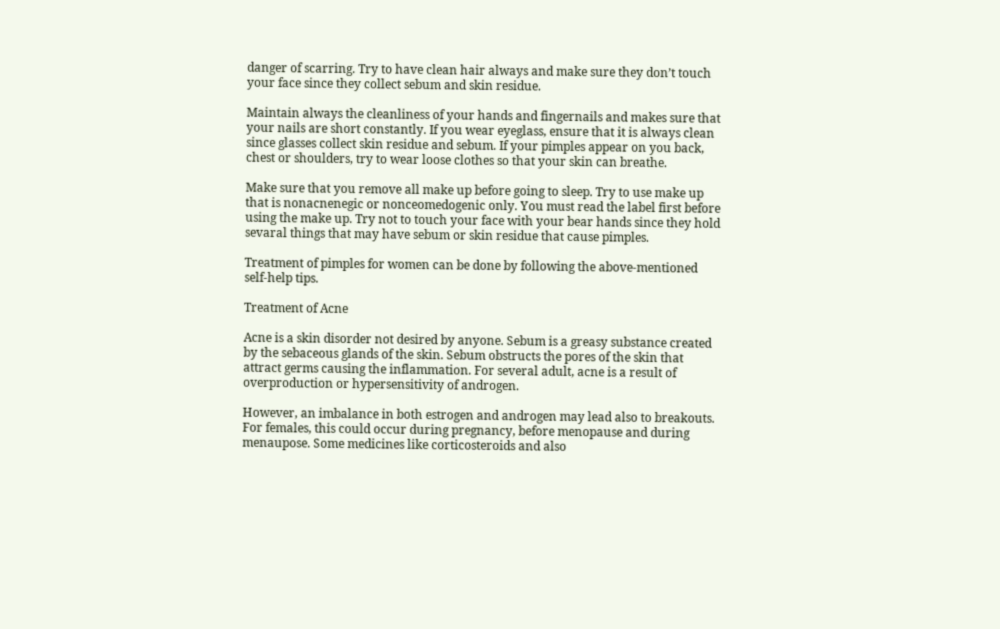danger of scarring. Try to have clean hair always and make sure they don’t touch your face since they collect sebum and skin residue.

Maintain always the cleanliness of your hands and fingernails and makes sure that your nails are short constantly. If you wear eyeglass, ensure that it is always clean since glasses collect skin residue and sebum. If your pimples appear on you back, chest or shoulders, try to wear loose clothes so that your skin can breathe.

Make sure that you remove all make up before going to sleep. Try to use make up that is nonacnenegic or nonceomedogenic only. You must read the label first before using the make up. Try not to touch your face with your bear hands since they hold sevaral things that may have sebum or skin residue that cause pimples.

Treatment of pimples for women can be done by following the above-mentioned self-help tips.

Treatment of Acne

Acne is a skin disorder not desired by anyone. Sebum is a greasy substance created by the sebaceous glands of the skin. Sebum obstructs the pores of the skin that attract germs causing the inflammation. For several adult, acne is a result of overproduction or hypersensitivity of androgen.

However, an imbalance in both estrogen and androgen may lead also to breakouts. For females, this could occur during pregnancy, before menopause and during menaupose. Some medicines like corticosteroids and also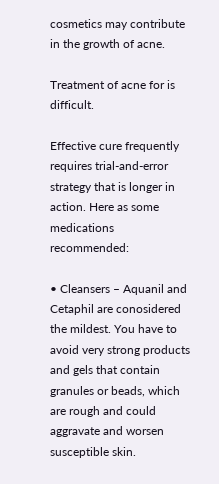cosmetics may contribute in the growth of acne.

Treatment of acne for is difficult.

Effective cure frequently requires trial-and-error strategy that is longer in action. Here as some medications recommended:

• Cleansers – Aquanil and Cetaphil are conosidered the mildest. You have to avoid very strong products and gels that contain granules or beads, which are rough and could aggravate and worsen susceptible skin.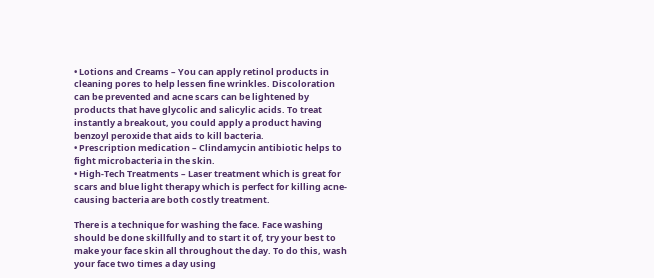• Lotions and Creams – You can apply retinol products in cleaning pores to help lessen fine wrinkles. Discoloration can be prevented and acne scars can be lightened by products that have glycolic and salicylic acids. To treat instantly a breakout, you could apply a product having benzoyl peroxide that aids to kill bacteria.
• Prescription medication – Clindamycin antibiotic helps to fight microbacteria in the skin.
• High-Tech Treatments – Laser treatment which is great for scars and blue light therapy which is perfect for killing acne-causing bacteria are both costly treatment.

There is a technique for washing the face. Face washing should be done skillfully and to start it of, try your best to make your face skin all throughout the day. To do this, wash your face two times a day using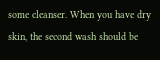some cleanser. When you have dry skin, the second wash should be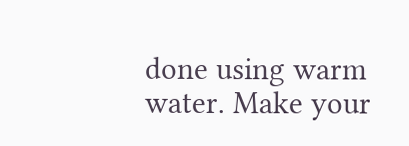done using warm water. Make your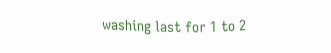washing last for 1 to 2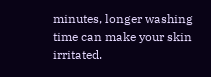minutes, longer washing time can make your skin irritated.